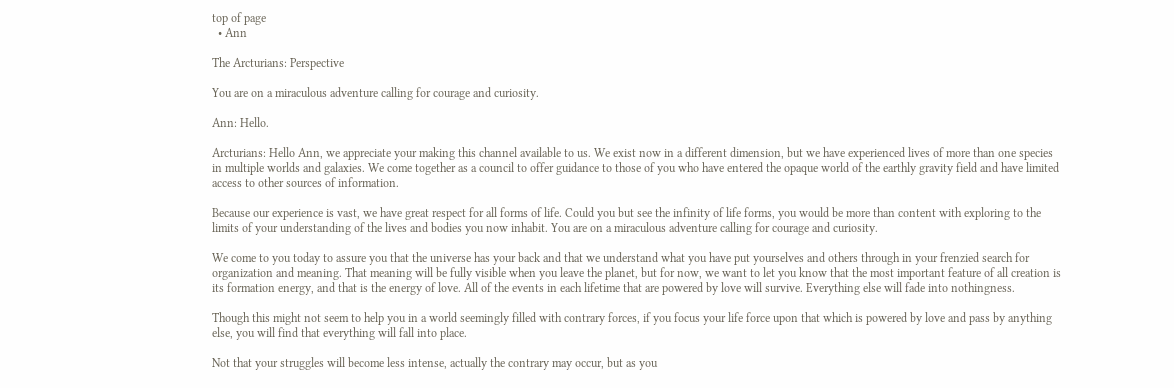top of page
  • Ann

The Arcturians: Perspective

You are on a miraculous adventure calling for courage and curiosity.

Ann: Hello.

Arcturians: Hello Ann, we appreciate your making this channel available to us. We exist now in a different dimension, but we have experienced lives of more than one species in multiple worlds and galaxies. We come together as a council to offer guidance to those of you who have entered the opaque world of the earthly gravity field and have limited access to other sources of information.

Because our experience is vast, we have great respect for all forms of life. Could you but see the infinity of life forms, you would be more than content with exploring to the limits of your understanding of the lives and bodies you now inhabit. You are on a miraculous adventure calling for courage and curiosity.

We come to you today to assure you that the universe has your back and that we understand what you have put yourselves and others through in your frenzied search for organization and meaning. That meaning will be fully visible when you leave the planet, but for now, we want to let you know that the most important feature of all creation is its formation energy, and that is the energy of love. All of the events in each lifetime that are powered by love will survive. Everything else will fade into nothingness.

Though this might not seem to help you in a world seemingly filled with contrary forces, if you focus your life force upon that which is powered by love and pass by anything else, you will find that everything will fall into place.

Not that your struggles will become less intense, actually the contrary may occur, but as you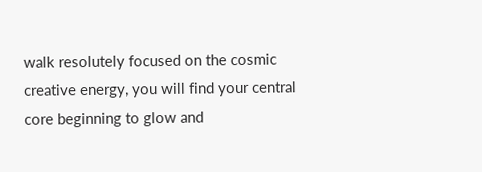walk resolutely focused on the cosmic creative energy, you will find your central core beginning to glow and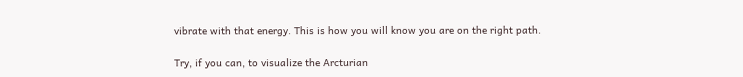vibrate with that energy. This is how you will know you are on the right path.

Try, if you can, to visualize the Arcturian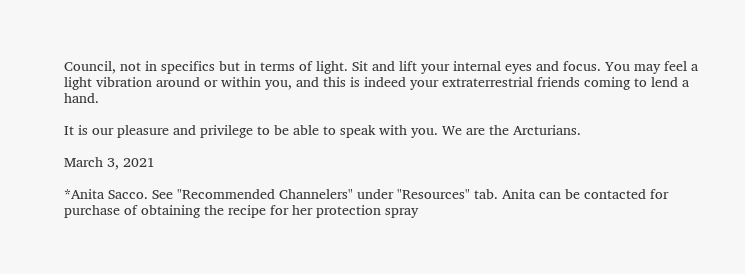Council, not in specifics but in terms of light. Sit and lift your internal eyes and focus. You may feel a light vibration around or within you, and this is indeed your extraterrestrial friends coming to lend a hand.

It is our pleasure and privilege to be able to speak with you. We are the Arcturians.

March 3, 2021

*Anita Sacco. See "Recommended Channelers" under "Resources" tab. Anita can be contacted for purchase of obtaining the recipe for her protection spray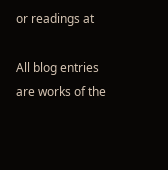or readings at

All blog entries are works of the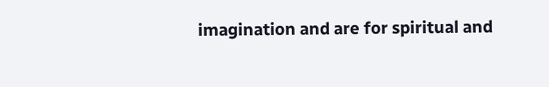imagination and are for spiritual and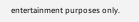entertainment purposes only.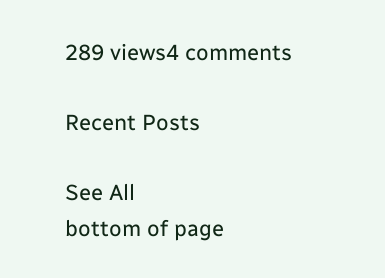289 views4 comments

Recent Posts

See All
bottom of page